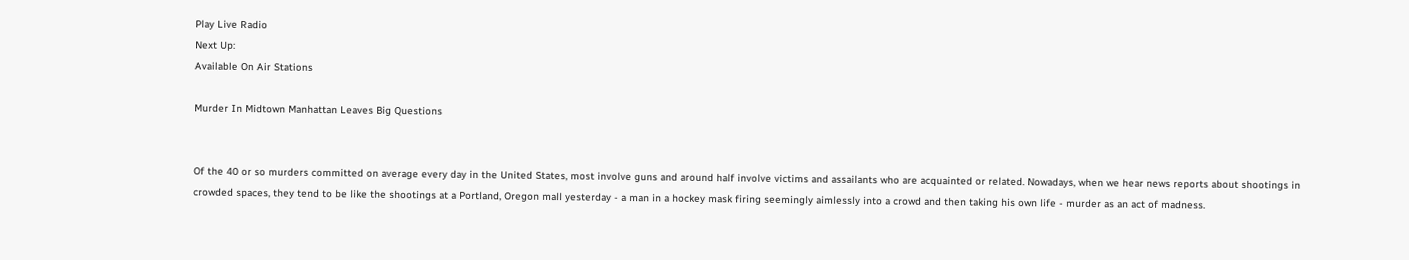Play Live Radio
Next Up:
Available On Air Stations

Murder In Midtown Manhattan Leaves Big Questions


Of the 40 or so murders committed on average every day in the United States, most involve guns and around half involve victims and assailants who are acquainted or related. Nowadays, when we hear news reports about shootings in crowded spaces, they tend to be like the shootings at a Portland, Oregon mall yesterday - a man in a hockey mask firing seemingly aimlessly into a crowd and then taking his own life - murder as an act of madness.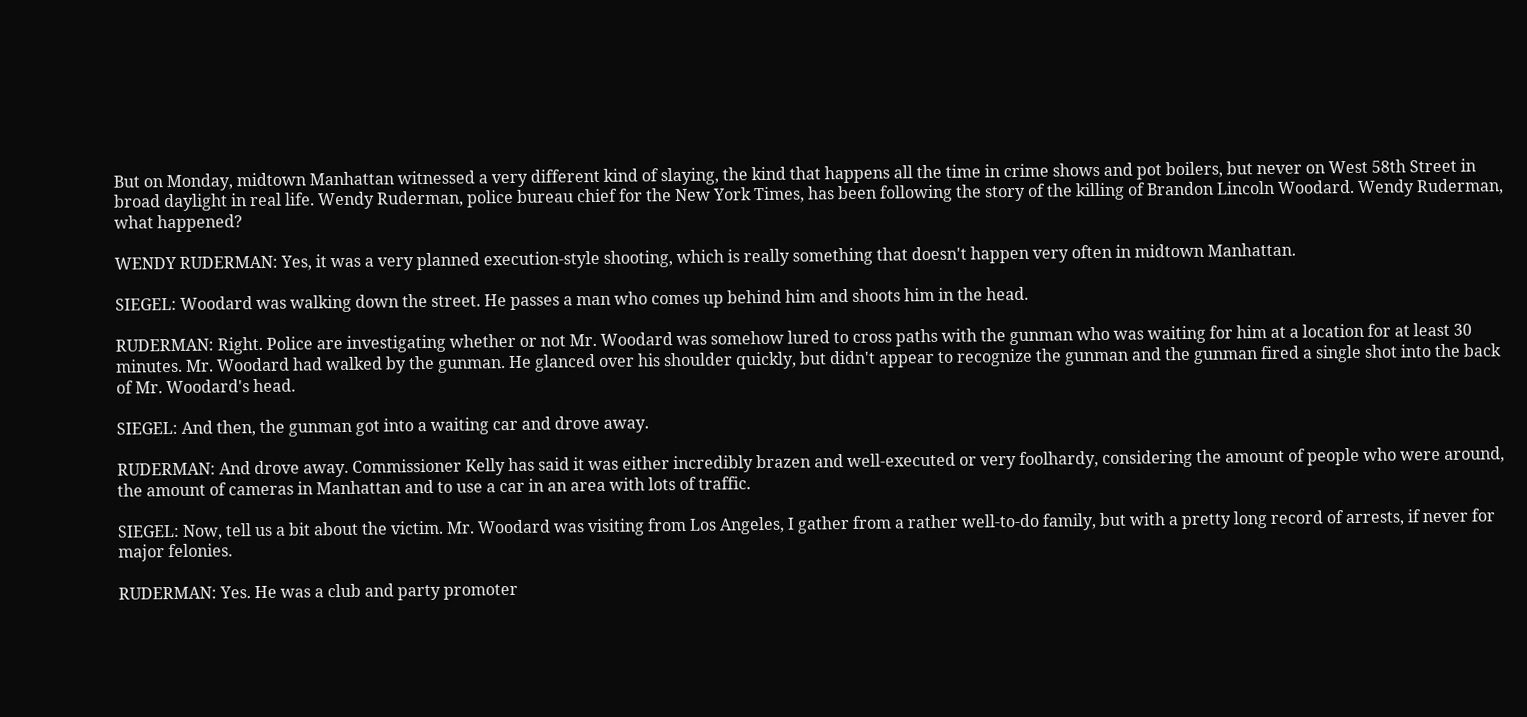But on Monday, midtown Manhattan witnessed a very different kind of slaying, the kind that happens all the time in crime shows and pot boilers, but never on West 58th Street in broad daylight in real life. Wendy Ruderman, police bureau chief for the New York Times, has been following the story of the killing of Brandon Lincoln Woodard. Wendy Ruderman, what happened?

WENDY RUDERMAN: Yes, it was a very planned execution-style shooting, which is really something that doesn't happen very often in midtown Manhattan.

SIEGEL: Woodard was walking down the street. He passes a man who comes up behind him and shoots him in the head.

RUDERMAN: Right. Police are investigating whether or not Mr. Woodard was somehow lured to cross paths with the gunman who was waiting for him at a location for at least 30 minutes. Mr. Woodard had walked by the gunman. He glanced over his shoulder quickly, but didn't appear to recognize the gunman and the gunman fired a single shot into the back of Mr. Woodard's head.

SIEGEL: And then, the gunman got into a waiting car and drove away.

RUDERMAN: And drove away. Commissioner Kelly has said it was either incredibly brazen and well-executed or very foolhardy, considering the amount of people who were around, the amount of cameras in Manhattan and to use a car in an area with lots of traffic.

SIEGEL: Now, tell us a bit about the victim. Mr. Woodard was visiting from Los Angeles, I gather from a rather well-to-do family, but with a pretty long record of arrests, if never for major felonies.

RUDERMAN: Yes. He was a club and party promoter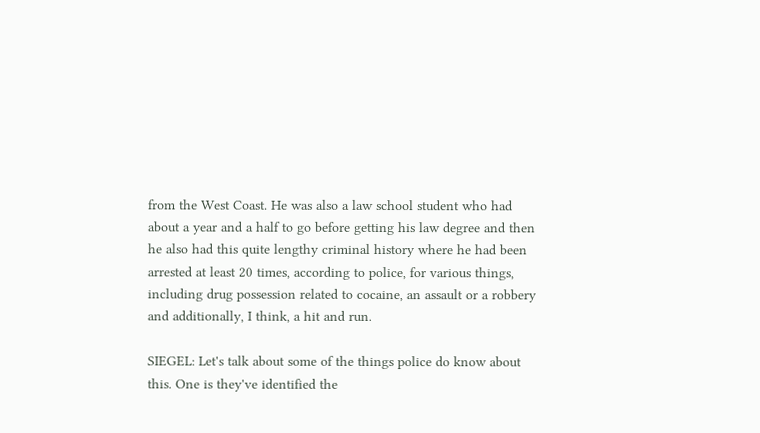from the West Coast. He was also a law school student who had about a year and a half to go before getting his law degree and then he also had this quite lengthy criminal history where he had been arrested at least 20 times, according to police, for various things, including drug possession related to cocaine, an assault or a robbery and additionally, I think, a hit and run.

SIEGEL: Let's talk about some of the things police do know about this. One is they've identified the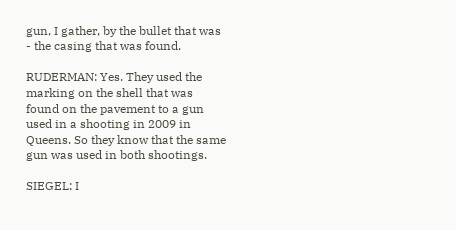gun, I gather, by the bullet that was - the casing that was found.

RUDERMAN: Yes. They used the marking on the shell that was found on the pavement to a gun used in a shooting in 2009 in Queens. So they know that the same gun was used in both shootings.

SIEGEL: I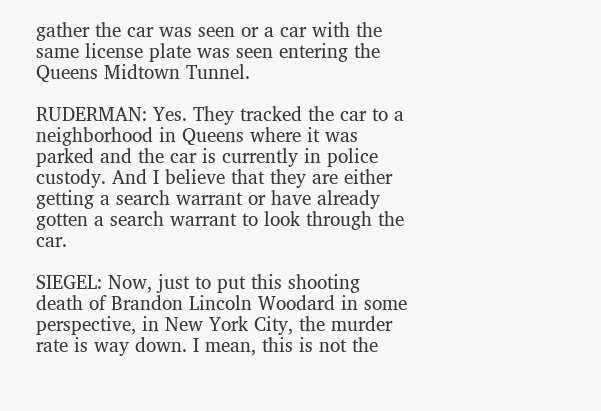gather the car was seen or a car with the same license plate was seen entering the Queens Midtown Tunnel.

RUDERMAN: Yes. They tracked the car to a neighborhood in Queens where it was parked and the car is currently in police custody. And I believe that they are either getting a search warrant or have already gotten a search warrant to look through the car.

SIEGEL: Now, just to put this shooting death of Brandon Lincoln Woodard in some perspective, in New York City, the murder rate is way down. I mean, this is not the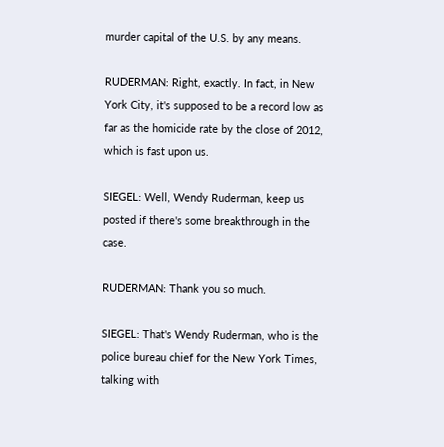murder capital of the U.S. by any means.

RUDERMAN: Right, exactly. In fact, in New York City, it's supposed to be a record low as far as the homicide rate by the close of 2012, which is fast upon us.

SIEGEL: Well, Wendy Ruderman, keep us posted if there's some breakthrough in the case.

RUDERMAN: Thank you so much.

SIEGEL: That's Wendy Ruderman, who is the police bureau chief for the New York Times, talking with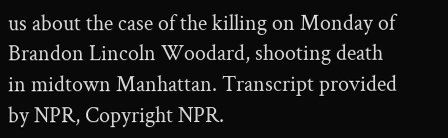us about the case of the killing on Monday of Brandon Lincoln Woodard, shooting death in midtown Manhattan. Transcript provided by NPR, Copyright NPR.